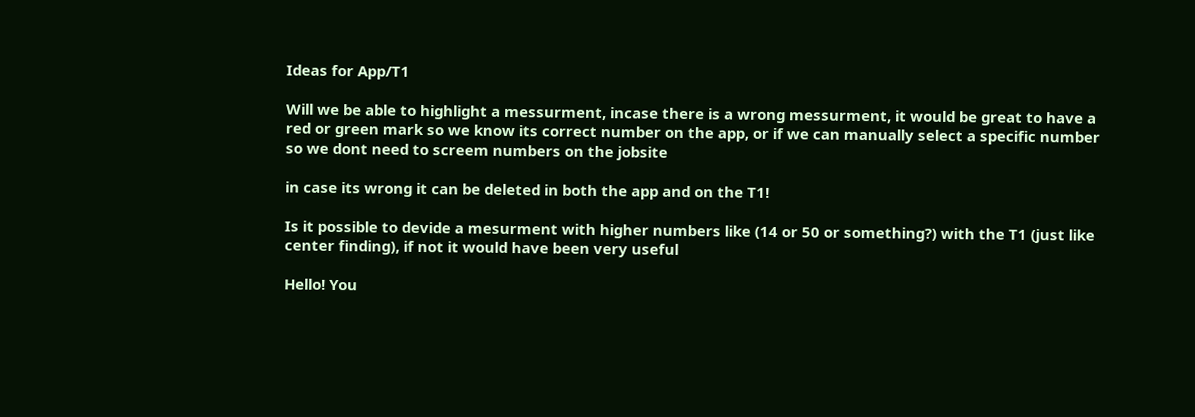Ideas for App/T1

Will we be able to highlight a messurment, incase there is a wrong messurment, it would be great to have a red or green mark so we know its correct number on the app, or if we can manually select a specific number so we dont need to screem numbers on the jobsite

in case its wrong it can be deleted in both the app and on the T1!

Is it possible to devide a mesurment with higher numbers like (14 or 50 or something?) with the T1 (just like center finding), if not it would have been very useful

Hello! You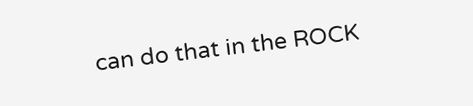can do that in the ROCK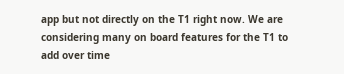app but not directly on the T1 right now. We are considering many on board features for the T1 to add over time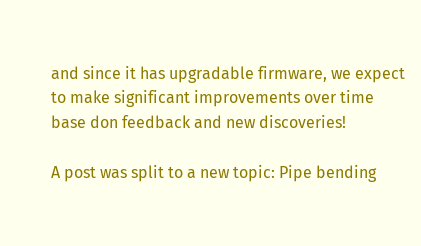and since it has upgradable firmware, we expect to make significant improvements over time base don feedback and new discoveries!

A post was split to a new topic: Pipe bending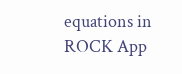equations in ROCK App